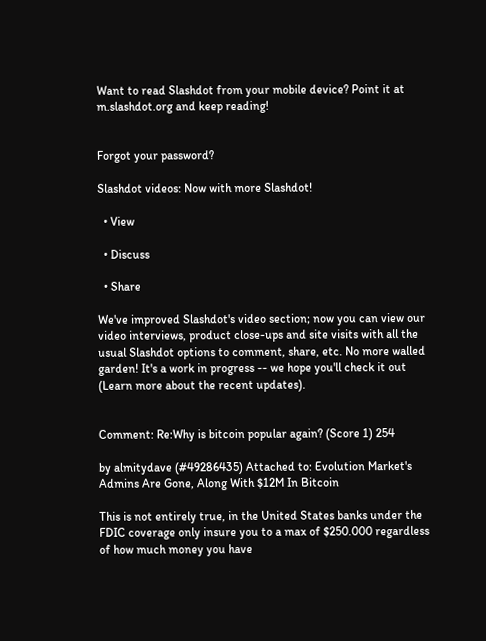Want to read Slashdot from your mobile device? Point it at m.slashdot.org and keep reading!


Forgot your password?

Slashdot videos: Now with more Slashdot!

  • View

  • Discuss

  • Share

We've improved Slashdot's video section; now you can view our video interviews, product close-ups and site visits with all the usual Slashdot options to comment, share, etc. No more walled garden! It's a work in progress -- we hope you'll check it out (Learn more about the recent updates).


Comment: Re:Why is bitcoin popular again? (Score 1) 254

by almitydave (#49286435) Attached to: Evolution Market's Admins Are Gone, Along With $12M In Bitcoin

This is not entirely true, in the United States banks under the FDIC coverage only insure you to a max of $250.000 regardless of how much money you have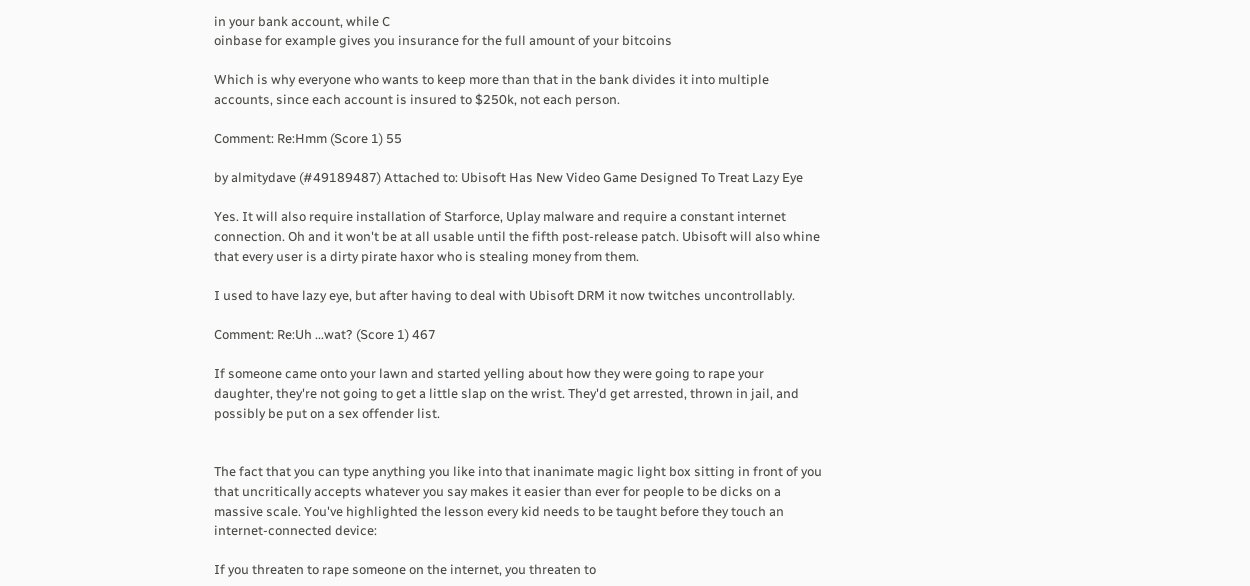in your bank account, while C
oinbase for example gives you insurance for the full amount of your bitcoins

Which is why everyone who wants to keep more than that in the bank divides it into multiple accounts, since each account is insured to $250k, not each person.

Comment: Re:Hmm (Score 1) 55

by almitydave (#49189487) Attached to: Ubisoft Has New Video Game Designed To Treat Lazy Eye

Yes. It will also require installation of Starforce, Uplay malware and require a constant internet connection. Oh and it won't be at all usable until the fifth post-release patch. Ubisoft will also whine that every user is a dirty pirate haxor who is stealing money from them.

I used to have lazy eye, but after having to deal with Ubisoft DRM it now twitches uncontrollably.

Comment: Re:Uh ...wat? (Score 1) 467

If someone came onto your lawn and started yelling about how they were going to rape your daughter, they're not going to get a little slap on the wrist. They'd get arrested, thrown in jail, and possibly be put on a sex offender list.


The fact that you can type anything you like into that inanimate magic light box sitting in front of you that uncritically accepts whatever you say makes it easier than ever for people to be dicks on a massive scale. You've highlighted the lesson every kid needs to be taught before they touch an internet-connected device:

If you threaten to rape someone on the internet, you threaten to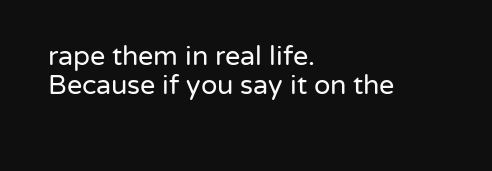rape them in real life.
Because if you say it on the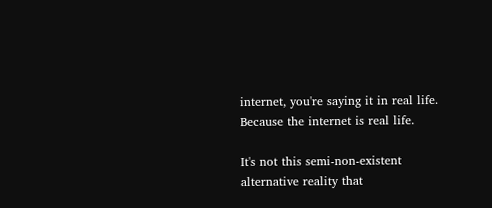internet, you're saying it in real life.
Because the internet is real life.

It's not this semi-non-existent alternative reality that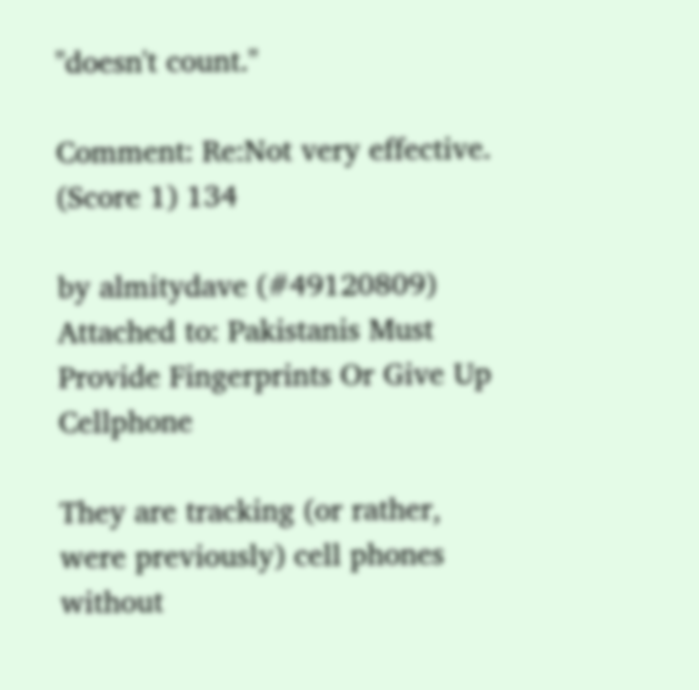"doesn't count."

Comment: Re:Not very effective. (Score 1) 134

by almitydave (#49120809) Attached to: Pakistanis Must Provide Fingerprints Or Give Up Cellphone

They are tracking (or rather, were previously) cell phones without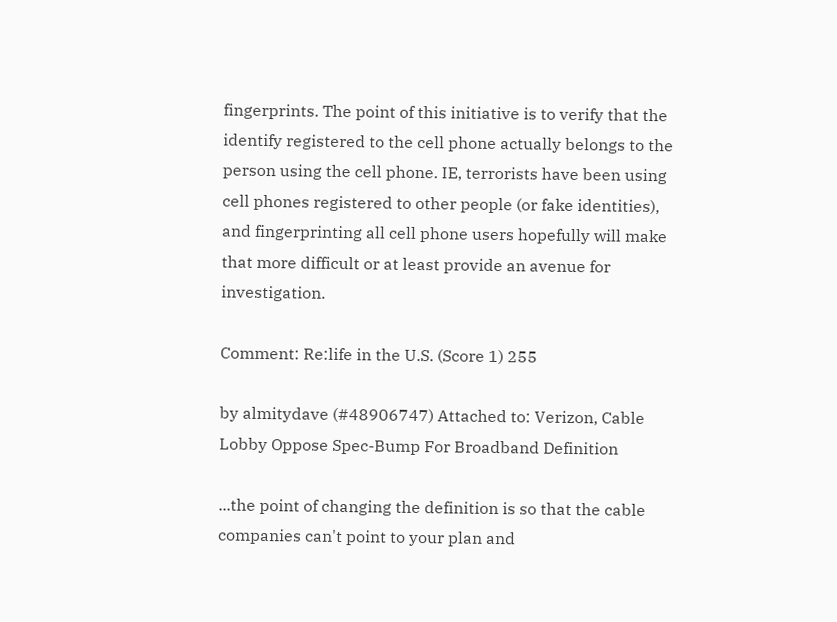fingerprints. The point of this initiative is to verify that the identify registered to the cell phone actually belongs to the person using the cell phone. IE, terrorists have been using cell phones registered to other people (or fake identities), and fingerprinting all cell phone users hopefully will make that more difficult or at least provide an avenue for investigation.

Comment: Re:life in the U.S. (Score 1) 255

by almitydave (#48906747) Attached to: Verizon, Cable Lobby Oppose Spec-Bump For Broadband Definition

...the point of changing the definition is so that the cable companies can't point to your plan and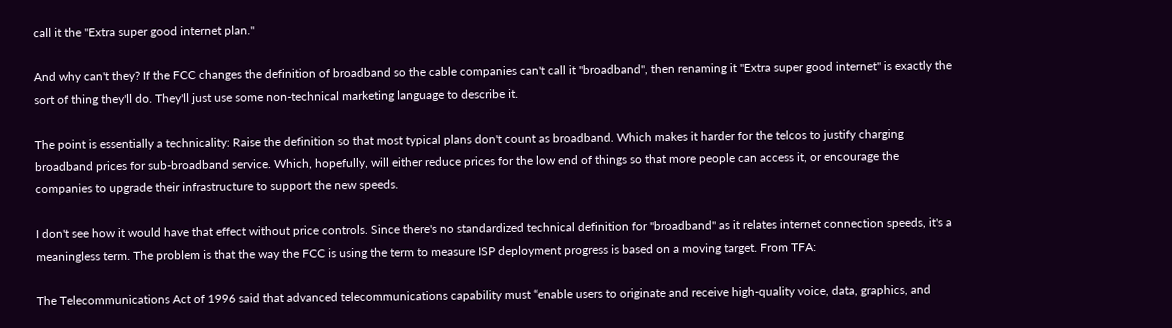call it the "Extra super good internet plan."

And why can't they? If the FCC changes the definition of broadband so the cable companies can't call it "broadband", then renaming it "Extra super good internet" is exactly the sort of thing they'll do. They'll just use some non-technical marketing language to describe it.

The point is essentially a technicality: Raise the definition so that most typical plans don't count as broadband. Which makes it harder for the telcos to justify charging broadband prices for sub-broadband service. Which, hopefully, will either reduce prices for the low end of things so that more people can access it, or encourage the companies to upgrade their infrastructure to support the new speeds.

I don't see how it would have that effect without price controls. Since there's no standardized technical definition for "broadband" as it relates internet connection speeds, it's a meaningless term. The problem is that the way the FCC is using the term to measure ISP deployment progress is based on a moving target. From TFA:

The Telecommunications Act of 1996 said that advanced telecommunications capability must “enable users to originate and receive high-quality voice, data, graphics, and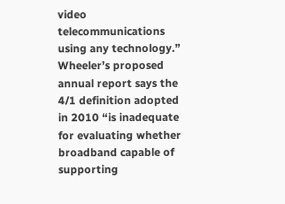video telecommunications using any technology.” Wheeler’s proposed annual report says the 4/1 definition adopted in 2010 “is inadequate for evaluating whether broadband capable of supporting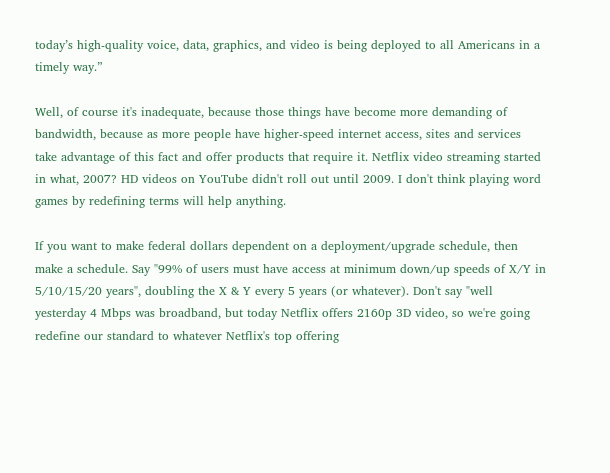today’s high-quality voice, data, graphics, and video is being deployed to all Americans in a timely way.”

Well, of course it's inadequate, because those things have become more demanding of bandwidth, because as more people have higher-speed internet access, sites and services take advantage of this fact and offer products that require it. Netflix video streaming started in what, 2007? HD videos on YouTube didn't roll out until 2009. I don't think playing word games by redefining terms will help anything.

If you want to make federal dollars dependent on a deployment/upgrade schedule, then make a schedule. Say "99% of users must have access at minimum down/up speeds of X/Y in 5/10/15/20 years", doubling the X & Y every 5 years (or whatever). Don't say "well yesterday 4 Mbps was broadband, but today Netflix offers 2160p 3D video, so we're going redefine our standard to whatever Netflix's top offering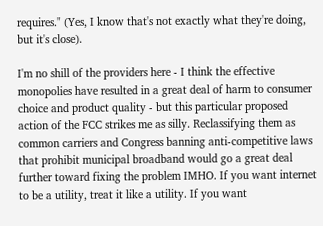requires." (Yes, I know that's not exactly what they're doing, but it's close).

I'm no shill of the providers here - I think the effective monopolies have resulted in a great deal of harm to consumer choice and product quality - but this particular proposed action of the FCC strikes me as silly. Reclassifying them as common carriers and Congress banning anti-competitive laws that prohibit municipal broadband would go a great deal further toward fixing the problem IMHO. If you want internet to be a utility, treat it like a utility. If you want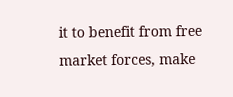it to benefit from free market forces, make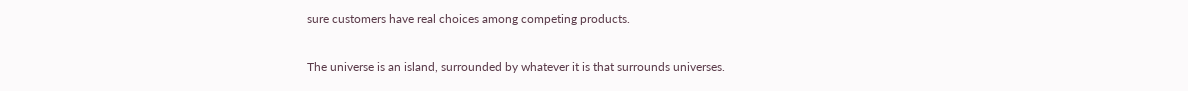sure customers have real choices among competing products.

The universe is an island, surrounded by whatever it is that surrounds universes.